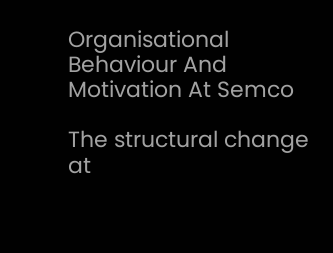Organisational Behaviour And Motivation At Semco

The structural change at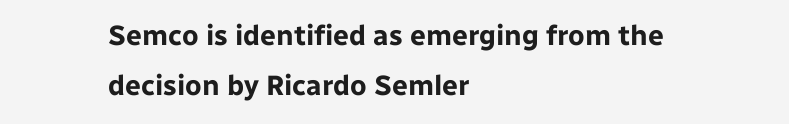Semco is identified as emerging from the decision by Ricardo Semler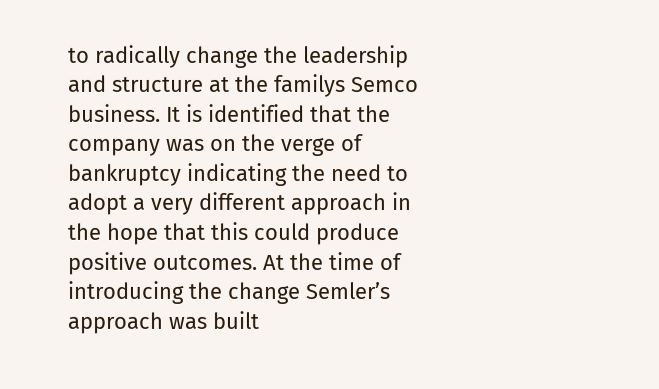to radically change the leadership and structure at the familys Semco business. It is identified that the company was on the verge of bankruptcy indicating the need to adopt a very different approach in the hope that this could produce positive outcomes. At the time of introducing the change Semler’s approach was built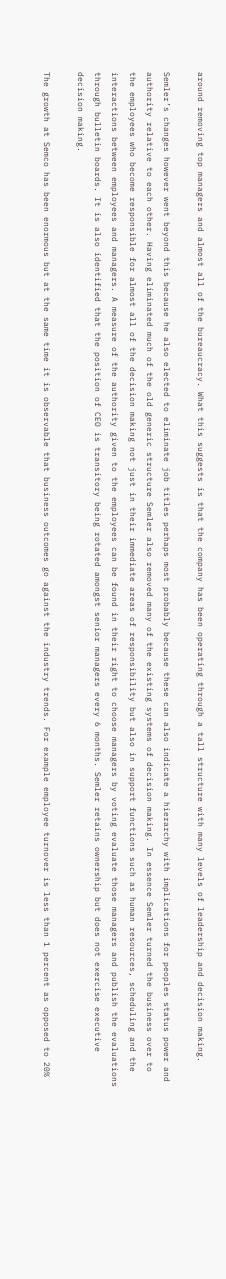around removing top managers and almost all of the bureaucracy. What this suggests is that the company has been operating through a tall structure with many levels of leadership and decision making.

Semler’s changes however went beyond this because he also elected to eliminate job titles perhaps most probably because these can also indicate a hierarchy with implications for peoples status power and authority relative to each other. Having eliminated much of the old generic structure Semler also removed many of the existing systems of decision making. In essence Semler turned the business over to the employees who become responsible for almost all of the decision making not just in their immediate areas of responsibility but also in support functions such as human resources, scheduling and the interactions between employees and managers. A measure of the authority given to the employees can be found in their right to choose managers by voting evaluate those managers and publish the evaluations through bulletin boards. It is also identified that the position of CEO is transitory being rotated amongst senior managers every 6 months. Semler retains ownership but does not exercise executive decision making.

The growth at Semco has been enormous but at the same time it is observable that business outcomes go against the industry trends. For example employee turnover is less than 1 percent as opposed to 20%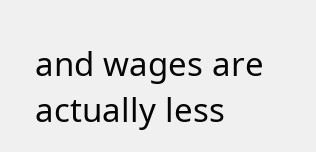and wages are actually less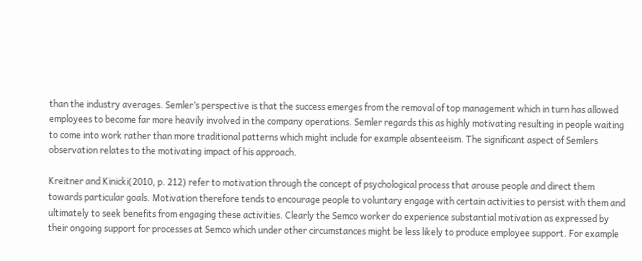than the industry averages. Semler’s perspective is that the success emerges from the removal of top management which in turn has allowed employees to become far more heavily involved in the company operations. Semler regards this as highly motivating resulting in people waiting to come into work rather than more traditional patterns which might include for example absenteeism. The significant aspect of Semlers observation relates to the motivating impact of his approach.

Kreitner and Kinicki(2010, p. 212) refer to motivation through the concept of psychological process that arouse people and direct them towards particular goals. Motivation therefore tends to encourage people to voluntary engage with certain activities to persist with them and ultimately to seek benefits from engaging these activities. Clearly the Semco worker do experience substantial motivation as expressed by their ongoing support for processes at Semco which under other circumstances might be less likely to produce employee support. For example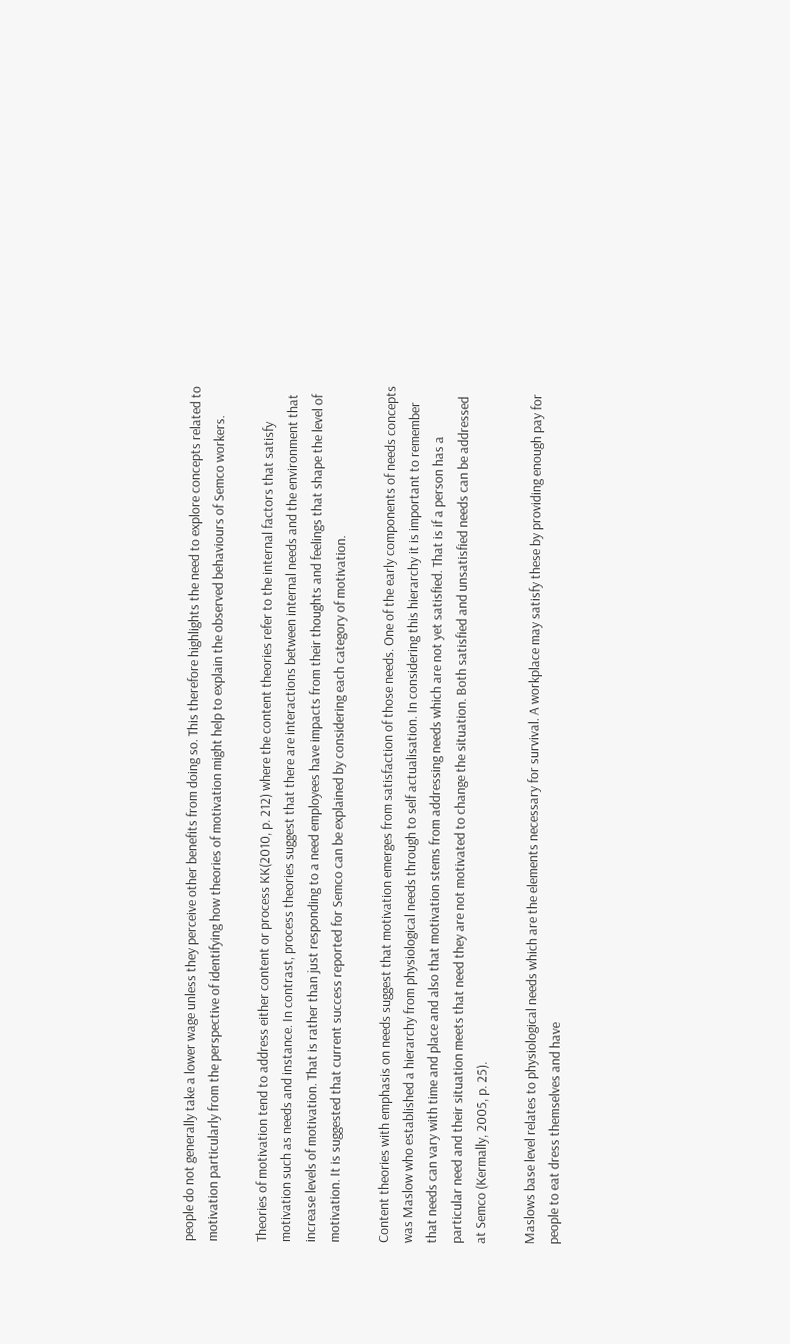people do not generally take a lower wage unless they perceive other benefits from doing so. This therefore highlights the need to explore concepts related to motivation particularly from the perspective of identifying how theories of motivation might help to explain the observed behaviours of Semco workers.

Theories of motivation tend to address either content or process KK(2010, p. 212) where the content theories refer to the internal factors that satisfy motivation such as needs and instance. In contrast, process theories suggest that there are interactions between internal needs and the environment that increase levels of motivation. That is rather than just responding to a need employees have impacts from their thoughts and feelings that shape the level of motivation. It is suggested that current success reported for Semco can be explained by considering each category of motivation.

Content theories with emphasis on needs suggest that motivation emerges from satisfaction of those needs. One of the early components of needs concepts was Maslow who established a hierarchy from physiological needs through to self actualisation. In considering this hierarchy it is important to remember that needs can vary with time and place and also that motivation stems from addressing needs which are not yet satisfied. That is if a person has a particular need and their situation meets that need they are not motivated to change the situation. Both satisfied and unsatisfied needs can be addressed at Semco (Kermally, 2005, p. 25).

Maslows base level relates to physiological needs which are the elements necessary for survival. A workplace may satisfy these by providing enough pay for people to eat dress themselves and have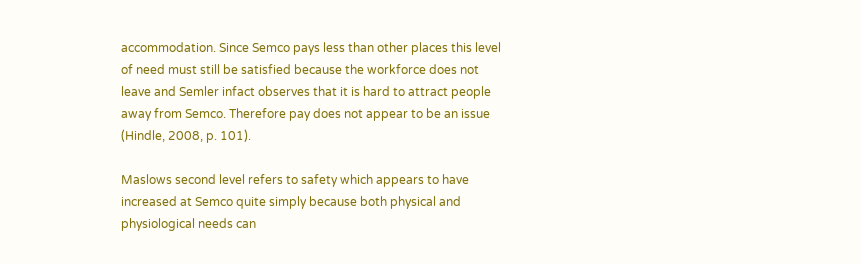accommodation. Since Semco pays less than other places this level of need must still be satisfied because the workforce does not leave and Semler infact observes that it is hard to attract people away from Semco. Therefore pay does not appear to be an issue (Hindle, 2008, p. 101).

Maslows second level refers to safety which appears to have increased at Semco quite simply because both physical and physiological needs can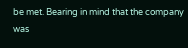be met. Bearing in mind that the company was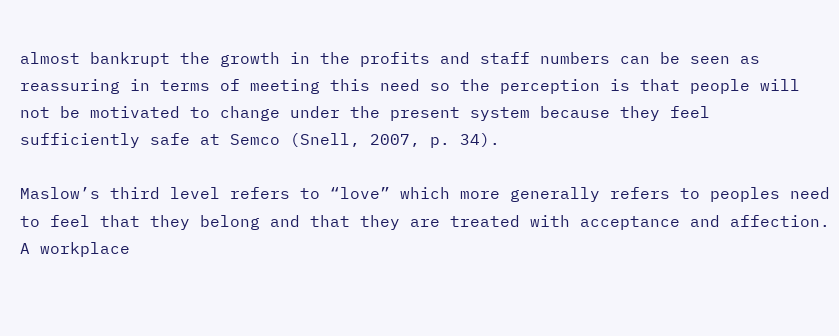almost bankrupt the growth in the profits and staff numbers can be seen as reassuring in terms of meeting this need so the perception is that people will not be motivated to change under the present system because they feel sufficiently safe at Semco (Snell, 2007, p. 34).

Maslow’s third level refers to “love” which more generally refers to peoples need to feel that they belong and that they are treated with acceptance and affection. A workplace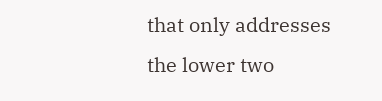that only addresses the lower two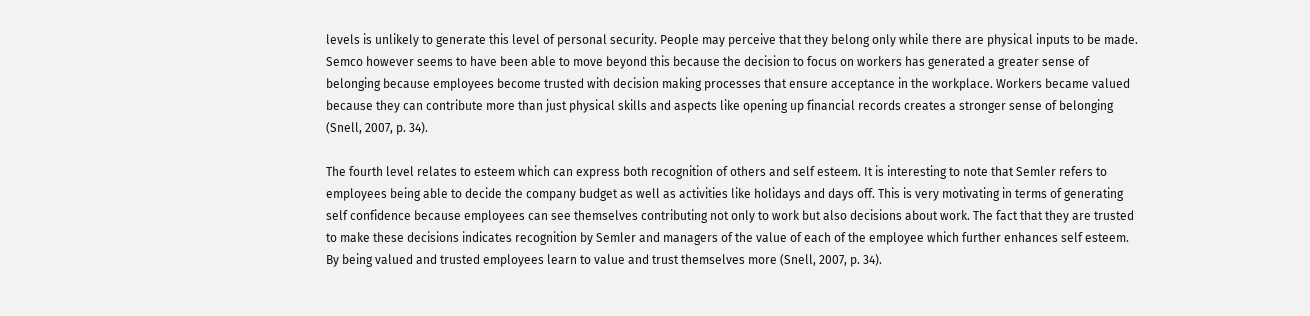levels is unlikely to generate this level of personal security. People may perceive that they belong only while there are physical inputs to be made. Semco however seems to have been able to move beyond this because the decision to focus on workers has generated a greater sense of belonging because employees become trusted with decision making processes that ensure acceptance in the workplace. Workers became valued because they can contribute more than just physical skills and aspects like opening up financial records creates a stronger sense of belonging (Snell, 2007, p. 34).

The fourth level relates to esteem which can express both recognition of others and self esteem. It is interesting to note that Semler refers to employees being able to decide the company budget as well as activities like holidays and days off. This is very motivating in terms of generating self confidence because employees can see themselves contributing not only to work but also decisions about work. The fact that they are trusted to make these decisions indicates recognition by Semler and managers of the value of each of the employee which further enhances self esteem. By being valued and trusted employees learn to value and trust themselves more (Snell, 2007, p. 34).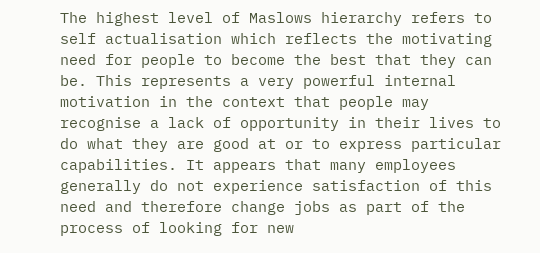The highest level of Maslows hierarchy refers to self actualisation which reflects the motivating need for people to become the best that they can be. This represents a very powerful internal motivation in the context that people may recognise a lack of opportunity in their lives to do what they are good at or to express particular capabilities. It appears that many employees generally do not experience satisfaction of this need and therefore change jobs as part of the process of looking for new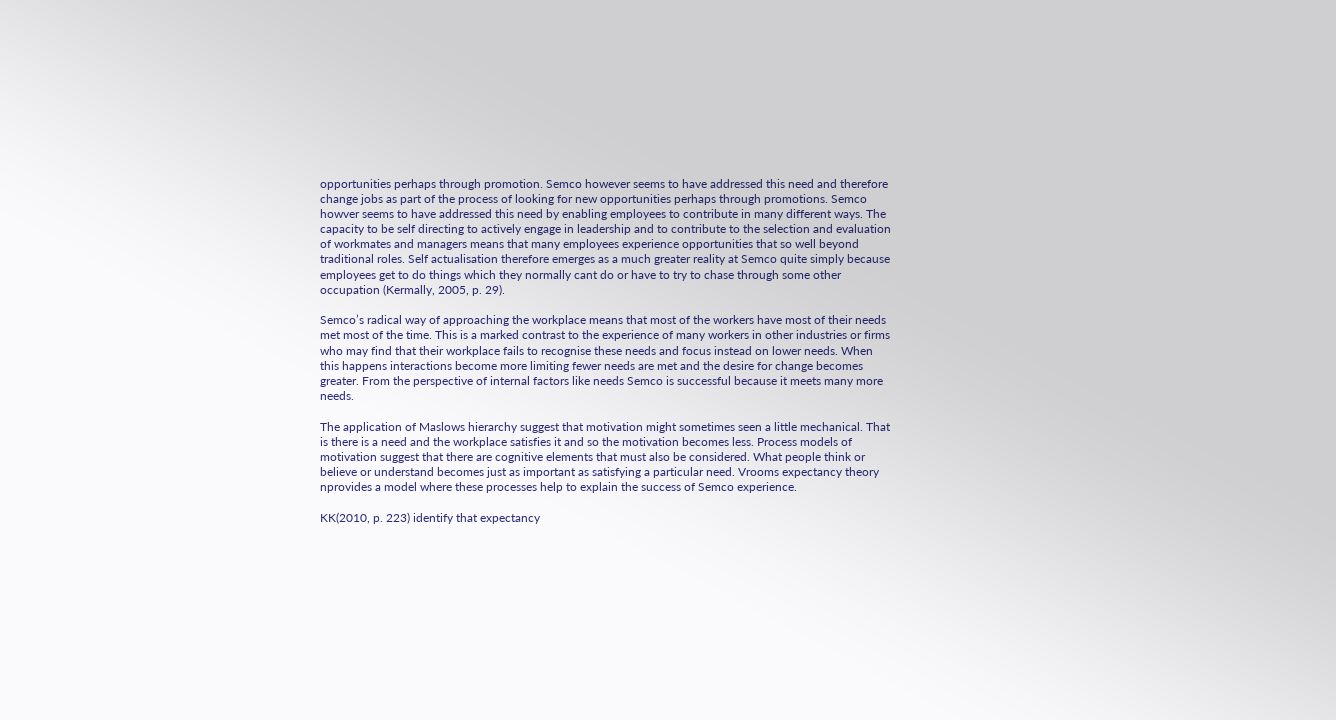opportunities perhaps through promotion. Semco however seems to have addressed this need and therefore change jobs as part of the process of looking for new opportunities perhaps through promotions. Semco howver seems to have addressed this need by enabling employees to contribute in many different ways. The capacity to be self directing to actively engage in leadership and to contribute to the selection and evaluation of workmates and managers means that many employees experience opportunities that so well beyond traditional roles. Self actualisation therefore emerges as a much greater reality at Semco quite simply because employees get to do things which they normally cant do or have to try to chase through some other occupation (Kermally, 2005, p. 29).

Semco’s radical way of approaching the workplace means that most of the workers have most of their needs met most of the time. This is a marked contrast to the experience of many workers in other industries or firms who may find that their workplace fails to recognise these needs and focus instead on lower needs. When this happens interactions become more limiting fewer needs are met and the desire for change becomes greater. From the perspective of internal factors like needs Semco is successful because it meets many more needs.

The application of Maslows hierarchy suggest that motivation might sometimes seen a little mechanical. That is there is a need and the workplace satisfies it and so the motivation becomes less. Process models of motivation suggest that there are cognitive elements that must also be considered. What people think or believe or understand becomes just as important as satisfying a particular need. Vrooms expectancy theory nprovides a model where these processes help to explain the success of Semco experience.

KK(2010, p. 223) identify that expectancy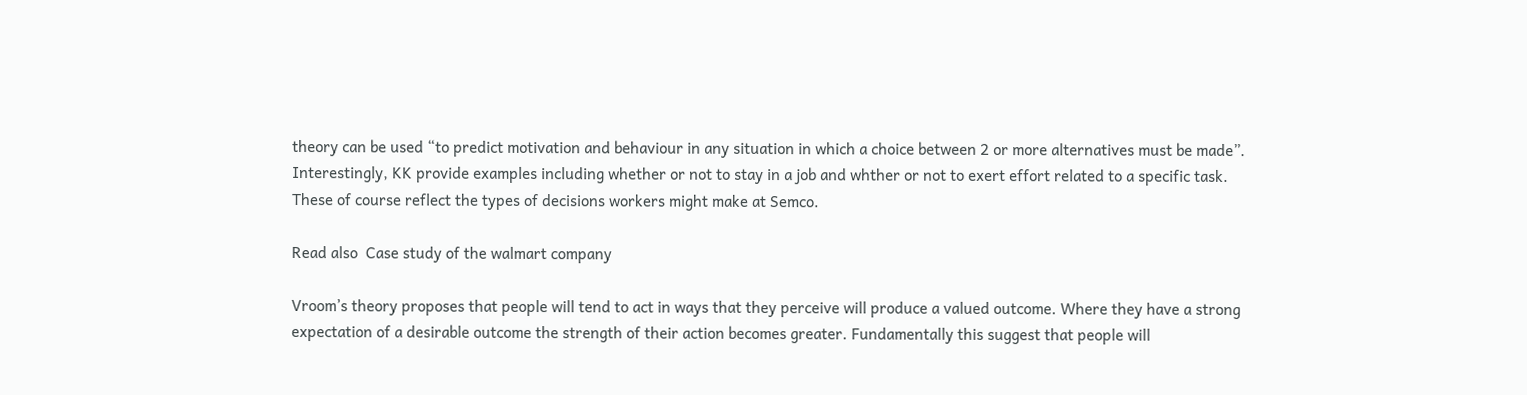theory can be used “to predict motivation and behaviour in any situation in which a choice between 2 or more alternatives must be made”. Interestingly, KK provide examples including whether or not to stay in a job and whther or not to exert effort related to a specific task. These of course reflect the types of decisions workers might make at Semco.

Read also  Case study of the walmart company

Vroom’s theory proposes that people will tend to act in ways that they perceive will produce a valued outcome. Where they have a strong expectation of a desirable outcome the strength of their action becomes greater. Fundamentally this suggest that people will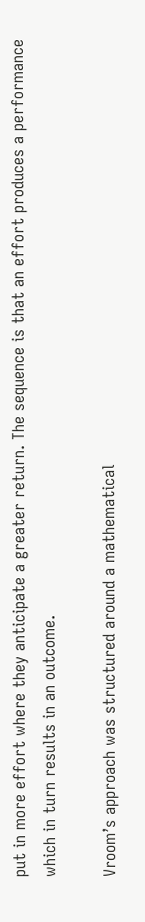put in more effort where they anticipate a greater return. The sequence is that an effort produces a performance which in turn results in an outcome.

Vroom’s approach was structured around a mathematical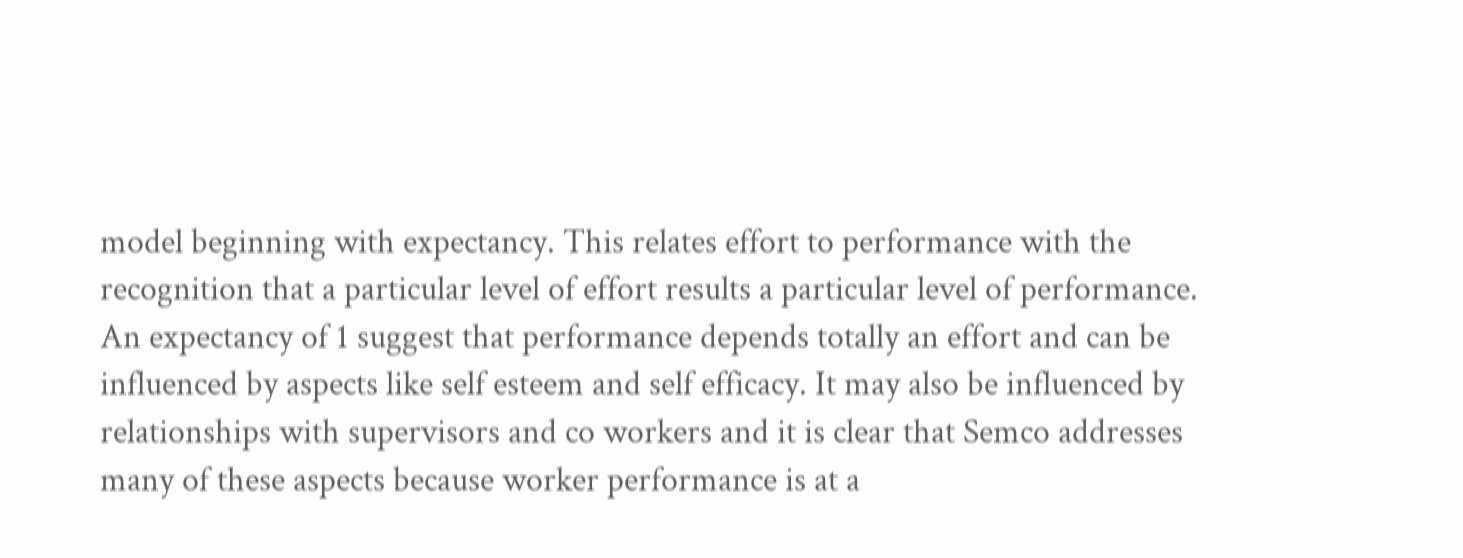model beginning with expectancy. This relates effort to performance with the recognition that a particular level of effort results a particular level of performance. An expectancy of 1 suggest that performance depends totally an effort and can be influenced by aspects like self esteem and self efficacy. It may also be influenced by relationships with supervisors and co workers and it is clear that Semco addresses many of these aspects because worker performance is at a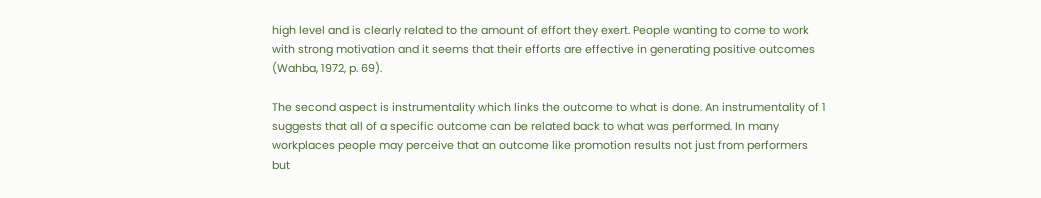high level and is clearly related to the amount of effort they exert. People wanting to come to work with strong motivation and it seems that their efforts are effective in generating positive outcomes (Wahba, 1972, p. 69).

The second aspect is instrumentality which links the outcome to what is done. An instrumentality of 1 suggests that all of a specific outcome can be related back to what was performed. In many workplaces people may perceive that an outcome like promotion results not just from performers but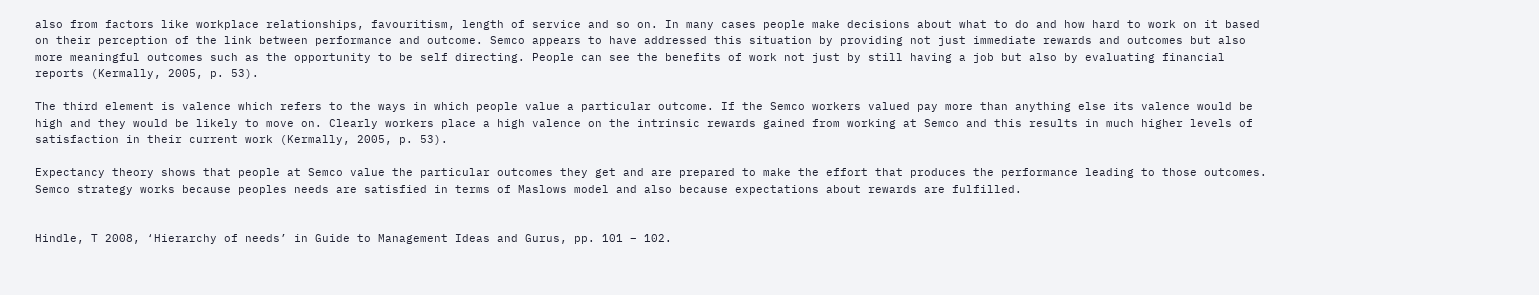also from factors like workplace relationships, favouritism, length of service and so on. In many cases people make decisions about what to do and how hard to work on it based on their perception of the link between performance and outcome. Semco appears to have addressed this situation by providing not just immediate rewards and outcomes but also more meaningful outcomes such as the opportunity to be self directing. People can see the benefits of work not just by still having a job but also by evaluating financial reports (Kermally, 2005, p. 53).

The third element is valence which refers to the ways in which people value a particular outcome. If the Semco workers valued pay more than anything else its valence would be high and they would be likely to move on. Clearly workers place a high valence on the intrinsic rewards gained from working at Semco and this results in much higher levels of satisfaction in their current work (Kermally, 2005, p. 53).

Expectancy theory shows that people at Semco value the particular outcomes they get and are prepared to make the effort that produces the performance leading to those outcomes. Semco strategy works because peoples needs are satisfied in terms of Maslows model and also because expectations about rewards are fulfilled.


Hindle, T 2008, ‘Hierarchy of needs’ in Guide to Management Ideas and Gurus, pp. 101 – 102.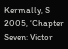Kermally, S 2005, ‘Chapter Seven: Victor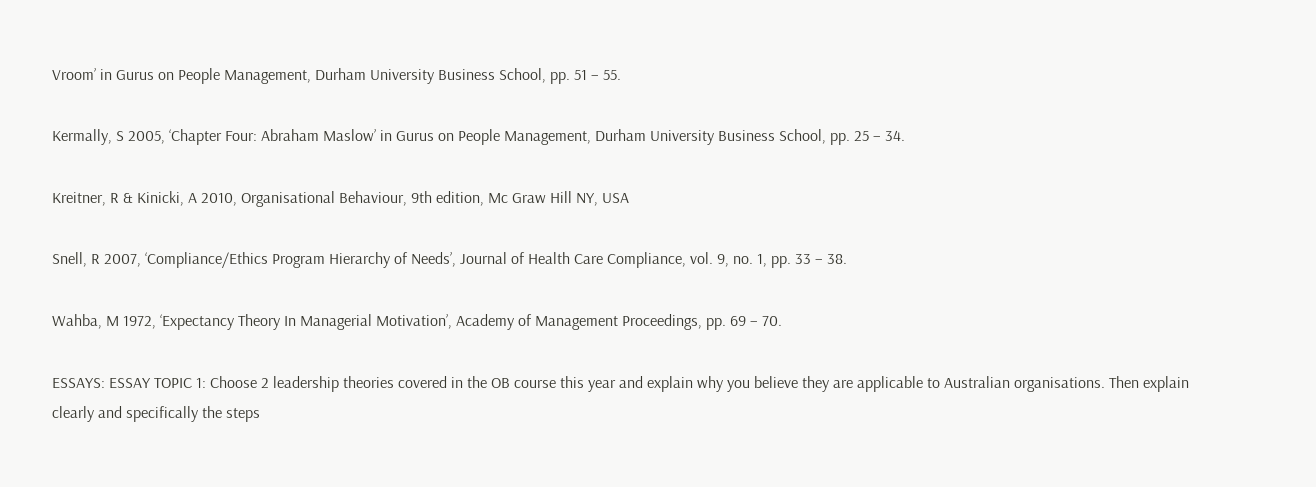Vroom’ in Gurus on People Management, Durham University Business School, pp. 51 – 55.

Kermally, S 2005, ‘Chapter Four: Abraham Maslow’ in Gurus on People Management, Durham University Business School, pp. 25 – 34.

Kreitner, R & Kinicki, A 2010, Organisational Behaviour, 9th edition, Mc Graw Hill NY, USA

Snell, R 2007, ‘Compliance/Ethics Program Hierarchy of Needs’, Journal of Health Care Compliance, vol. 9, no. 1, pp. 33 – 38.

Wahba, M 1972, ‘Expectancy Theory In Managerial Motivation’, Academy of Management Proceedings, pp. 69 – 70.

ESSAYS: ESSAY TOPIC 1: Choose 2 leadership theories covered in the OB course this year and explain why you believe they are applicable to Australian organisations. Then explain clearly and specifically the steps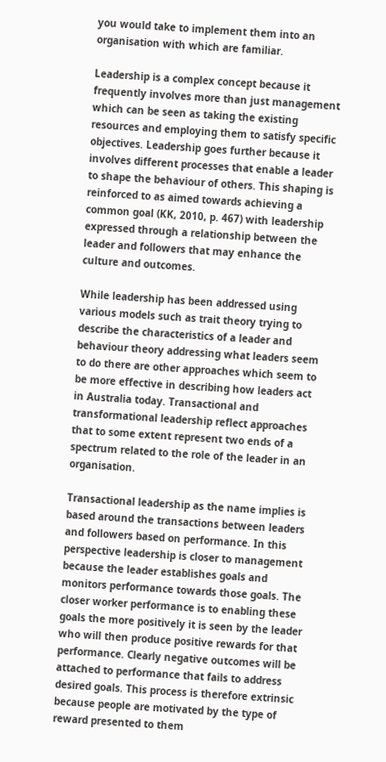you would take to implement them into an organisation with which are familiar.

Leadership is a complex concept because it frequently involves more than just management which can be seen as taking the existing resources and employing them to satisfy specific objectives. Leadership goes further because it involves different processes that enable a leader to shape the behaviour of others. This shaping is reinforced to as aimed towards achieving a common goal (KK, 2010, p. 467) with leadership expressed through a relationship between the leader and followers that may enhance the culture and outcomes.

While leadership has been addressed using various models such as trait theory trying to describe the characteristics of a leader and behaviour theory addressing what leaders seem to do there are other approaches which seem to be more effective in describing how leaders act in Australia today. Transactional and transformational leadership reflect approaches that to some extent represent two ends of a spectrum related to the role of the leader in an organisation.

Transactional leadership as the name implies is based around the transactions between leaders and followers based on performance. In this perspective leadership is closer to management because the leader establishes goals and monitors performance towards those goals. The closer worker performance is to enabling these goals the more positively it is seen by the leader who will then produce positive rewards for that performance. Clearly negative outcomes will be attached to performance that fails to address desired goals. This process is therefore extrinsic because people are motivated by the type of reward presented to them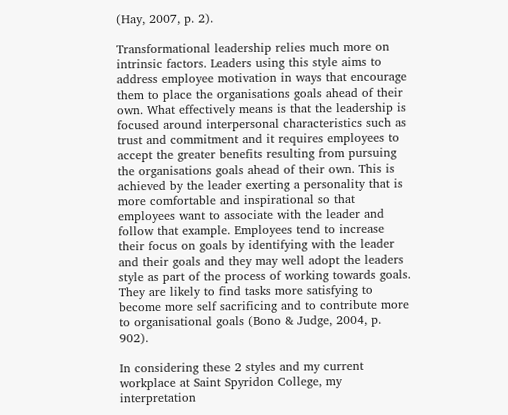(Hay, 2007, p. 2).

Transformational leadership relies much more on intrinsic factors. Leaders using this style aims to address employee motivation in ways that encourage them to place the organisations goals ahead of their own. What effectively means is that the leadership is focused around interpersonal characteristics such as trust and commitment and it requires employees to accept the greater benefits resulting from pursuing the organisations goals ahead of their own. This is achieved by the leader exerting a personality that is more comfortable and inspirational so that employees want to associate with the leader and follow that example. Employees tend to increase their focus on goals by identifying with the leader and their goals and they may well adopt the leaders style as part of the process of working towards goals. They are likely to find tasks more satisfying to become more self sacrificing and to contribute more to organisational goals (Bono & Judge, 2004, p. 902).

In considering these 2 styles and my current workplace at Saint Spyridon College, my interpretation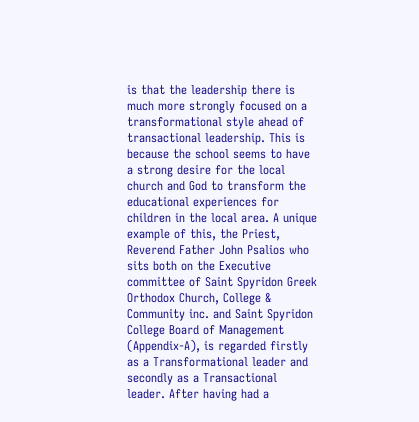is that the leadership there is much more strongly focused on a transformational style ahead of transactional leadership. This is because the school seems to have a strong desire for the local church and God to transform the educational experiences for children in the local area. A unique example of this, the Priest, Reverend Father John Psalios who sits both on the Executive committee of Saint Spyridon Greek Orthodox Church, College & Community inc. and Saint Spyridon College Board of Management (Appendix-A), is regarded firstly as a Transformational leader and secondly as a Transactional leader. After having had a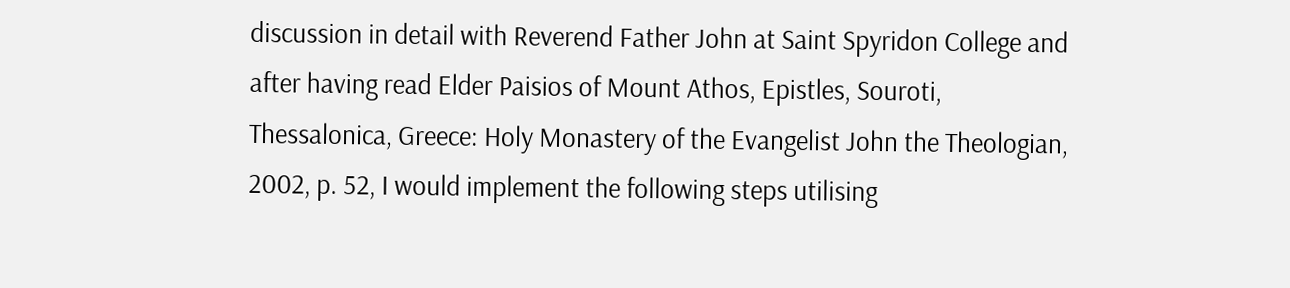discussion in detail with Reverend Father John at Saint Spyridon College and after having read Elder Paisios of Mount Athos, Epistles, Souroti, Thessalonica, Greece: Holy Monastery of the Evangelist John the Theologian, 2002, p. 52, I would implement the following steps utilising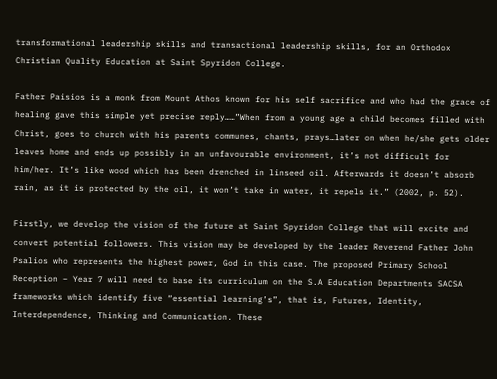transformational leadership skills and transactional leadership skills, for an Orthodox Christian Quality Education at Saint Spyridon College.

Father Paisios is a monk from Mount Athos known for his self sacrifice and who had the grace of healing gave this simple yet precise reply……”When from a young age a child becomes filled with Christ, goes to church with his parents communes, chants, prays…later on when he/she gets older leaves home and ends up possibly in an unfavourable environment, it’s not difficult for him/her. It’s like wood which has been drenched in linseed oil. Afterwards it doesn’t absorb rain, as it is protected by the oil, it won’t take in water, it repels it.” (2002, p. 52).

Firstly, we develop the vision of the future at Saint Spyridon College that will excite and convert potential followers. This vision may be developed by the leader Reverend Father John Psalios who represents the highest power, God in this case. The proposed Primary School Reception – Year 7 will need to base its curriculum on the S.A Education Departments SACSA frameworks which identify five “essential learning’s”, that is, Futures, Identity, Interdependence, Thinking and Communication. These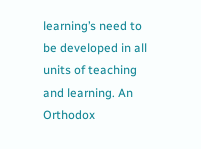learning’s need to be developed in all units of teaching and learning. An Orthodox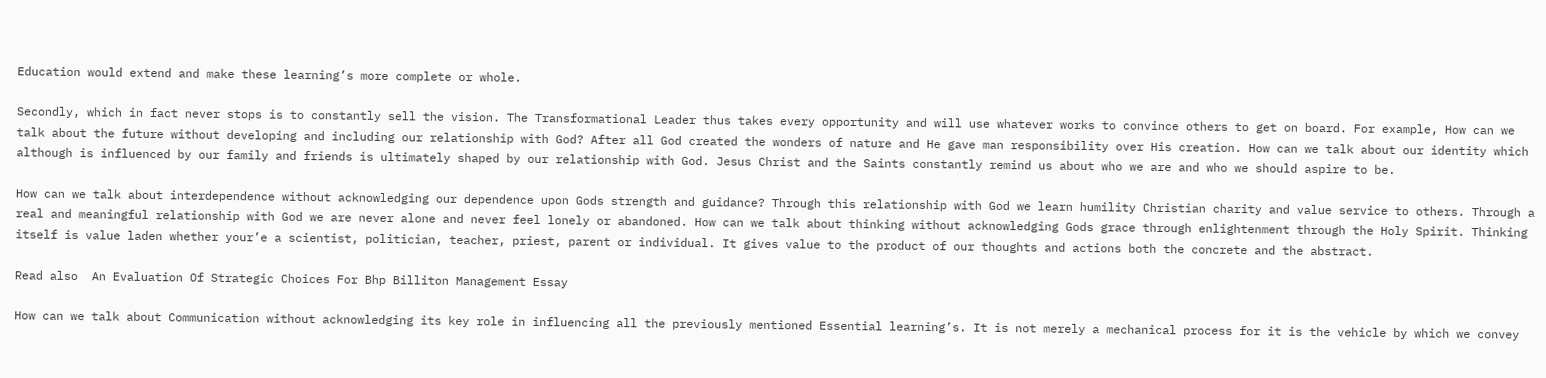Education would extend and make these learning’s more complete or whole.

Secondly, which in fact never stops is to constantly sell the vision. The Transformational Leader thus takes every opportunity and will use whatever works to convince others to get on board. For example, How can we talk about the future without developing and including our relationship with God? After all God created the wonders of nature and He gave man responsibility over His creation. How can we talk about our identity which although is influenced by our family and friends is ultimately shaped by our relationship with God. Jesus Christ and the Saints constantly remind us about who we are and who we should aspire to be.

How can we talk about interdependence without acknowledging our dependence upon Gods strength and guidance? Through this relationship with God we learn humility Christian charity and value service to others. Through a real and meaningful relationship with God we are never alone and never feel lonely or abandoned. How can we talk about thinking without acknowledging Gods grace through enlightenment through the Holy Spirit. Thinking itself is value laden whether your’e a scientist, politician, teacher, priest, parent or individual. It gives value to the product of our thoughts and actions both the concrete and the abstract.

Read also  An Evaluation Of Strategic Choices For Bhp Billiton Management Essay

How can we talk about Communication without acknowledging its key role in influencing all the previously mentioned Essential learning’s. It is not merely a mechanical process for it is the vehicle by which we convey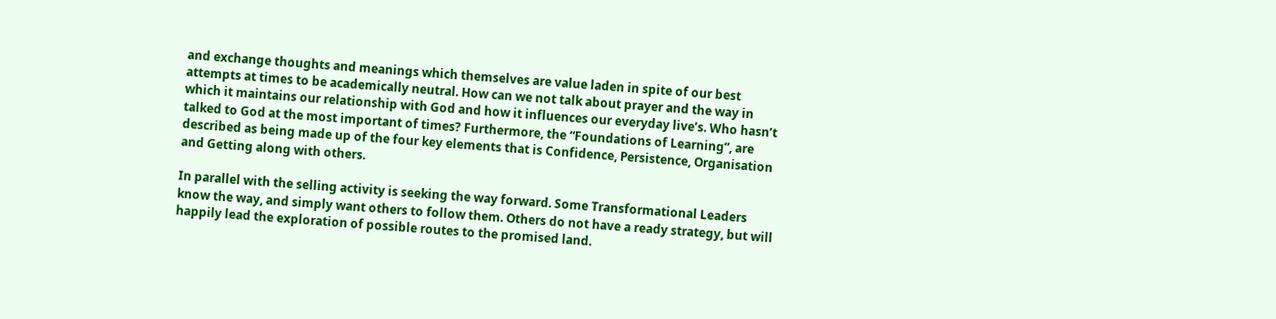and exchange thoughts and meanings which themselves are value laden in spite of our best attempts at times to be academically neutral. How can we not talk about prayer and the way in which it maintains our relationship with God and how it influences our everyday live’s. Who hasn’t talked to God at the most important of times? Furthermore, the “Foundations of Learning”, are described as being made up of the four key elements that is Confidence, Persistence, Organisation and Getting along with others.

In parallel with the selling activity is seeking the way forward. Some Transformational Leaders know the way, and simply want others to follow them. Others do not have a ready strategy, but will happily lead the exploration of possible routes to the promised land.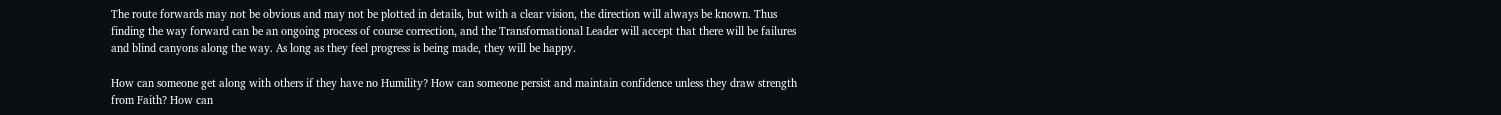The route forwards may not be obvious and may not be plotted in details, but with a clear vision, the direction will always be known. Thus finding the way forward can be an ongoing process of course correction, and the Transformational Leader will accept that there will be failures and blind canyons along the way. As long as they feel progress is being made, they will be happy.

How can someone get along with others if they have no Humility? How can someone persist and maintain confidence unless they draw strength from Faith? How can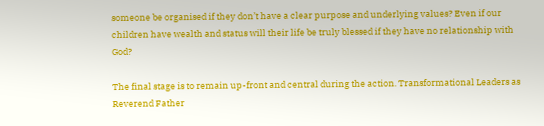someone be organised if they don’t have a clear purpose and underlying values? Even if our children have wealth and status will their life be truly blessed if they have no relationship with God?

The final stage is to remain up-front and central during the action. Transformational Leaders as Reverend Father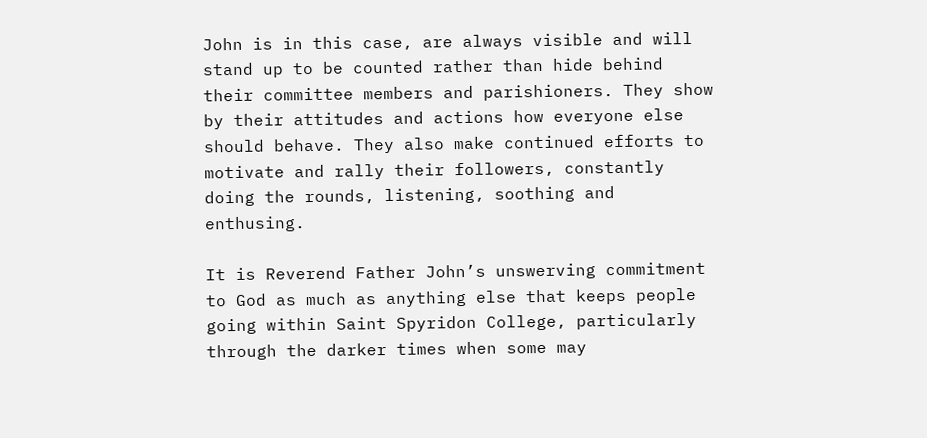John is in this case, are always visible and will stand up to be counted rather than hide behind their committee members and parishioners. They show by their attitudes and actions how everyone else should behave. They also make continued efforts to motivate and rally their followers, constantly doing the rounds, listening, soothing and enthusing.

It is Reverend Father John’s unswerving commitment to God as much as anything else that keeps people going within Saint Spyridon College, particularly through the darker times when some may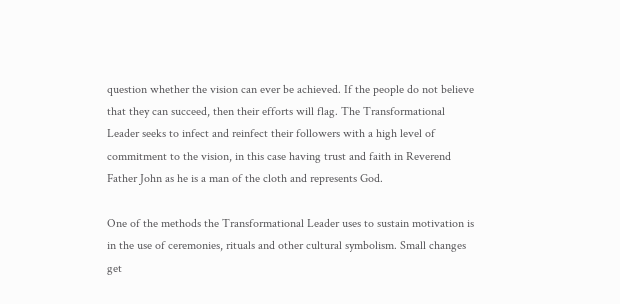question whether the vision can ever be achieved. If the people do not believe that they can succeed, then their efforts will flag. The Transformational Leader seeks to infect and reinfect their followers with a high level of commitment to the vision, in this case having trust and faith in Reverend Father John as he is a man of the cloth and represents God.

One of the methods the Transformational Leader uses to sustain motivation is in the use of ceremonies, rituals and other cultural symbolism. Small changes get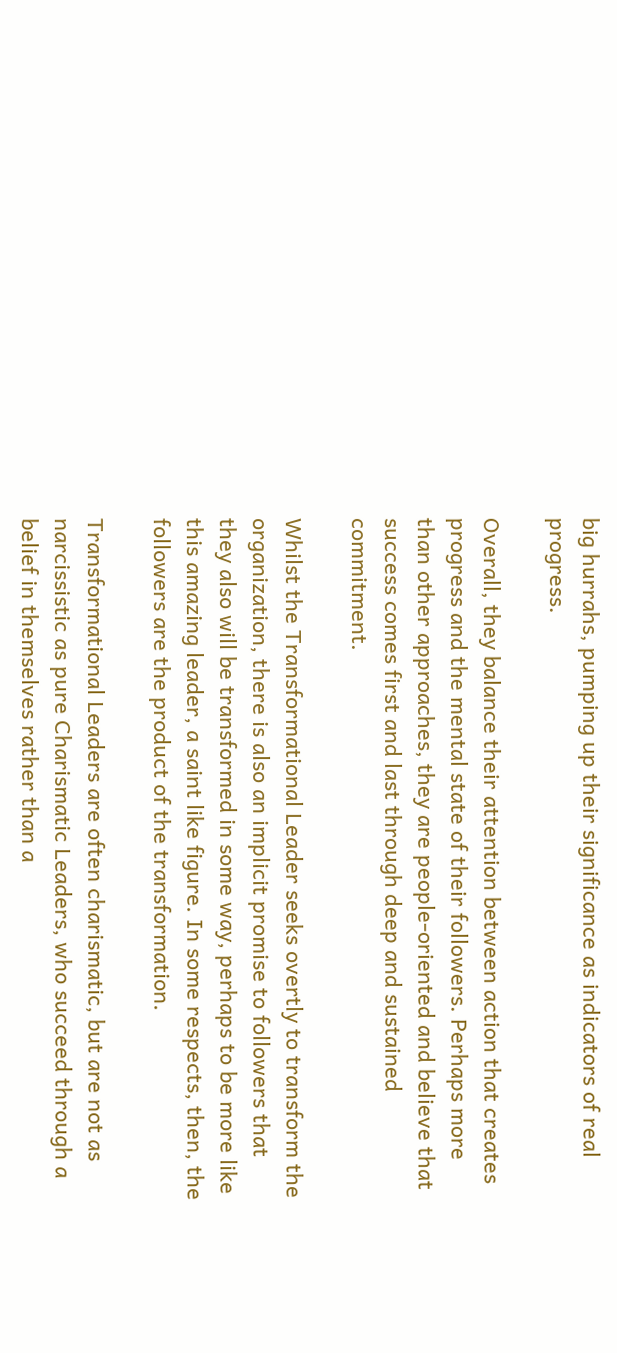big hurrahs, pumping up their significance as indicators of real progress.

Overall, they balance their attention between action that creates progress and the mental state of their followers. Perhaps more than other approaches, they are people-oriented and believe that success comes first and last through deep and sustained commitment.

Whilst the Transformational Leader seeks overtly to transform the organization, there is also an implicit promise to followers that they also will be transformed in some way, perhaps to be more like this amazing leader, a saint like figure. In some respects, then, the followers are the product of the transformation.

Transformational Leaders are often charismatic, but are not as narcissistic as pure Charismatic Leaders, who succeed through a belief in themselves rather than a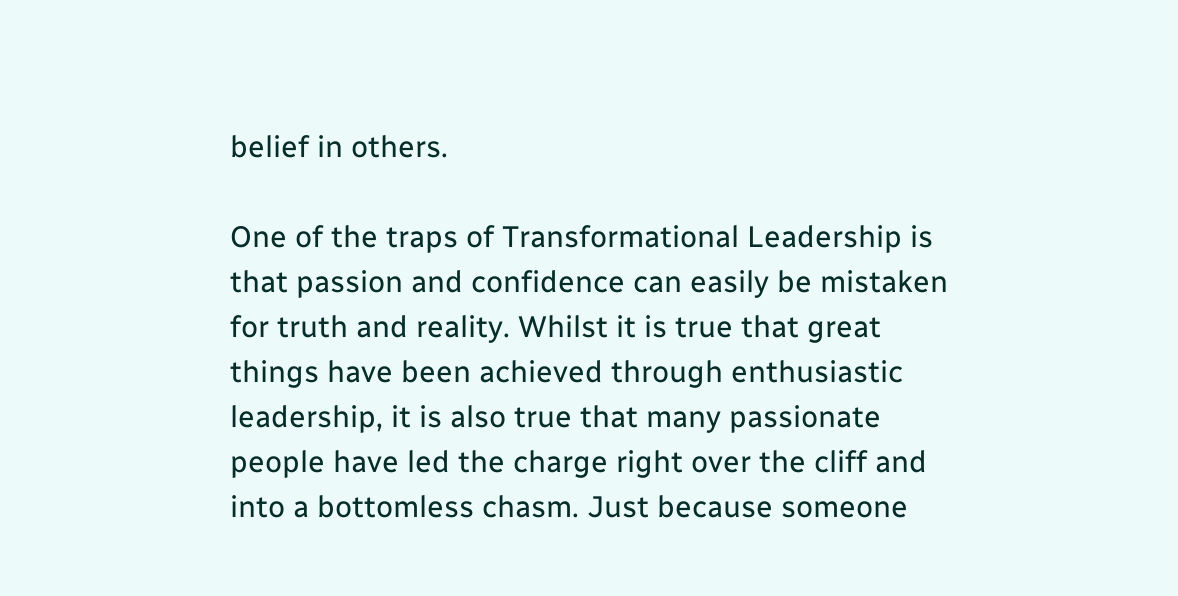belief in others.

One of the traps of Transformational Leadership is that passion and confidence can easily be mistaken for truth and reality. Whilst it is true that great things have been achieved through enthusiastic leadership, it is also true that many passionate people have led the charge right over the cliff and into a bottomless chasm. Just because someone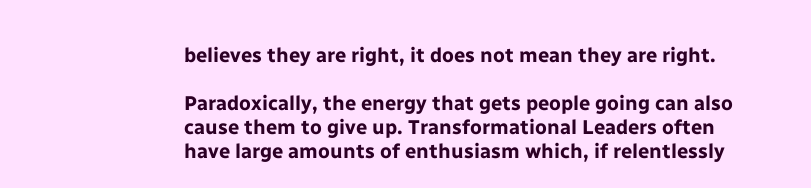believes they are right, it does not mean they are right.

Paradoxically, the energy that gets people going can also cause them to give up. Transformational Leaders often have large amounts of enthusiasm which, if relentlessly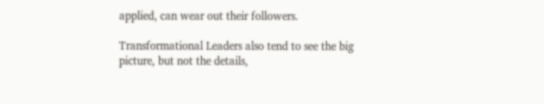applied, can wear out their followers.

Transformational Leaders also tend to see the big picture, but not the details,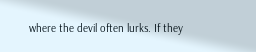where the devil often lurks. If they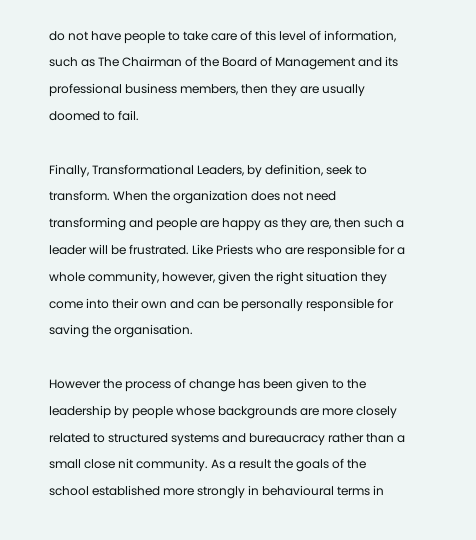do not have people to take care of this level of information, such as The Chairman of the Board of Management and its professional business members, then they are usually doomed to fail.

Finally, Transformational Leaders, by definition, seek to transform. When the organization does not need transforming and people are happy as they are, then such a leader will be frustrated. Like Priests who are responsible for a whole community, however, given the right situation they come into their own and can be personally responsible for saving the organisation.

However the process of change has been given to the leadership by people whose backgrounds are more closely related to structured systems and bureaucracy rather than a small close nit community. As a result the goals of the school established more strongly in behavioural terms in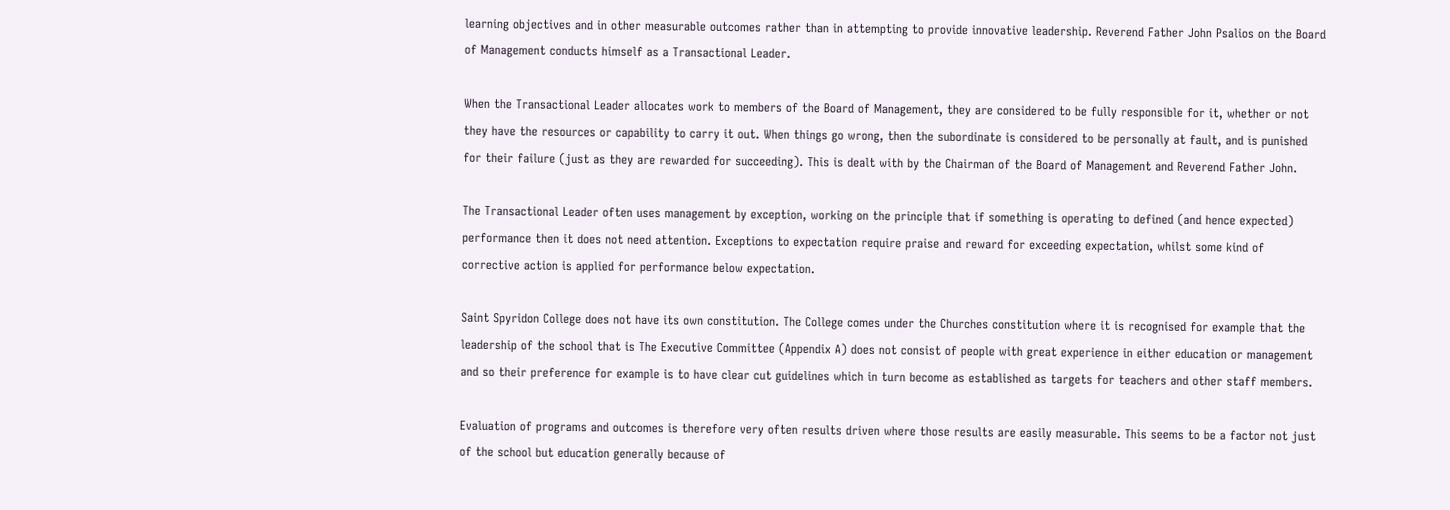learning objectives and in other measurable outcomes rather than in attempting to provide innovative leadership. Reverend Father John Psalios on the Board of Management conducts himself as a Transactional Leader.

When the Transactional Leader allocates work to members of the Board of Management, they are considered to be fully responsible for it, whether or not they have the resources or capability to carry it out. When things go wrong, then the subordinate is considered to be personally at fault, and is punished for their failure (just as they are rewarded for succeeding). This is dealt with by the Chairman of the Board of Management and Reverend Father John.

The Transactional Leader often uses management by exception, working on the principle that if something is operating to defined (and hence expected) performance then it does not need attention. Exceptions to expectation require praise and reward for exceeding expectation, whilst some kind of corrective action is applied for performance below expectation.

Saint Spyridon College does not have its own constitution. The College comes under the Churches constitution where it is recognised for example that the leadership of the school that is The Executive Committee (Appendix A) does not consist of people with great experience in either education or management and so their preference for example is to have clear cut guidelines which in turn become as established as targets for teachers and other staff members.

Evaluation of programs and outcomes is therefore very often results driven where those results are easily measurable. This seems to be a factor not just of the school but education generally because of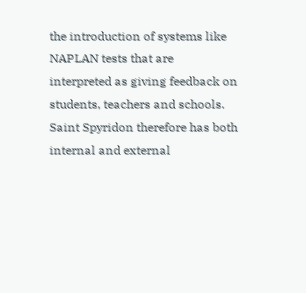the introduction of systems like NAPLAN tests that are interpreted as giving feedback on students, teachers and schools. Saint Spyridon therefore has both internal and external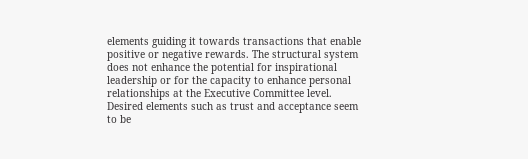elements guiding it towards transactions that enable positive or negative rewards. The structural system does not enhance the potential for inspirational leadership or for the capacity to enhance personal relationships at the Executive Committee level. Desired elements such as trust and acceptance seem to be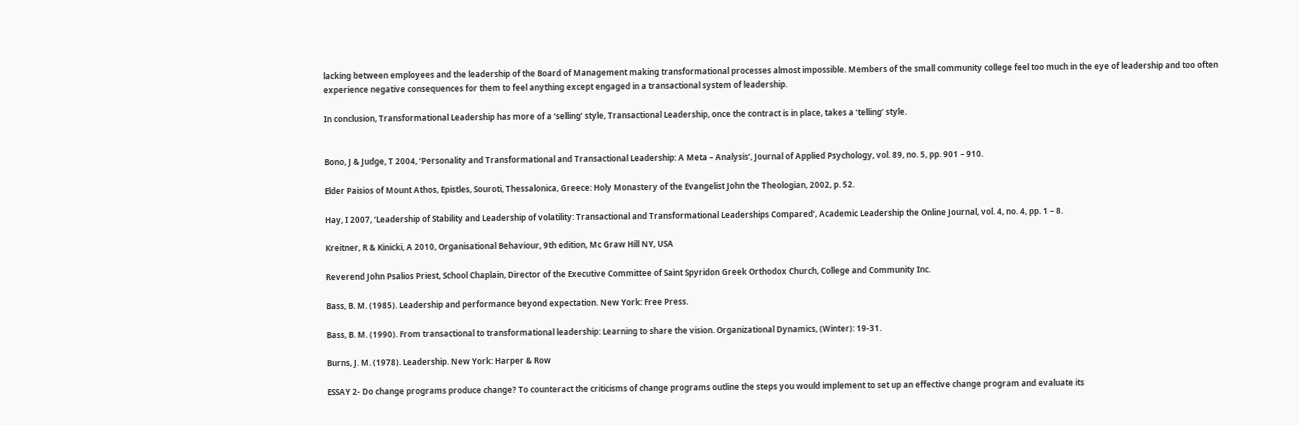lacking between employees and the leadership of the Board of Management making transformational processes almost impossible. Members of the small community college feel too much in the eye of leadership and too often experience negative consequences for them to feel anything except engaged in a transactional system of leadership.

In conclusion, Transformational Leadership has more of a ‘selling’ style, Transactional Leadership, once the contract is in place, takes a ‘telling’ style.


Bono, J & Judge, T 2004, ‘Personality and Transformational and Transactional Leadership: A Meta – Analysis’, Journal of Applied Psychology, vol. 89, no. 5, pp. 901 – 910.

Elder Paisios of Mount Athos, Epistles, Souroti, Thessalonica, Greece: Holy Monastery of the Evangelist John the Theologian, 2002, p. 52.

Hay, I 2007, ‘Leadership of Stability and Leadership of volatility: Transactional and Transformational Leaderships Compared’, Academic Leadership the Online Journal, vol. 4, no. 4, pp. 1 – 8.

Kreitner, R & Kinicki, A 2010, Organisational Behaviour, 9th edition, Mc Graw Hill NY, USA

Reverend John Psalios Priest, School Chaplain, Director of the Executive Committee of Saint Spyridon Greek Orthodox Church, College and Community Inc.

Bass, B. M. (1985). Leadership and performance beyond expectation. New York: Free Press.

Bass, B. M. (1990). From transactional to transformational leadership: Learning to share the vision. Organizational Dynamics, (Winter): 19-31.

Burns, J. M. (1978). Leadership. New York: Harper & Row

ESSAY 2- Do change programs produce change? To counteract the criticisms of change programs outline the steps you would implement to set up an effective change program and evaluate its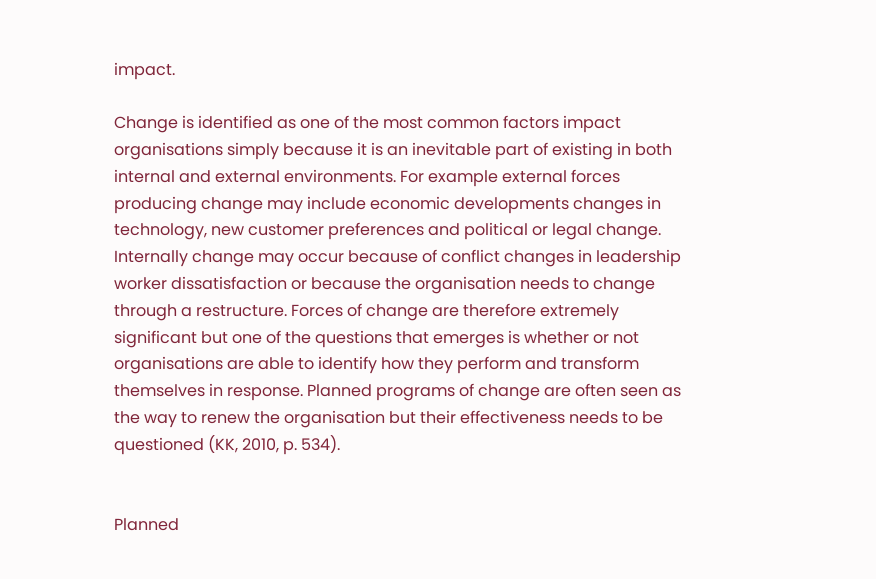impact.

Change is identified as one of the most common factors impact organisations simply because it is an inevitable part of existing in both internal and external environments. For example external forces producing change may include economic developments changes in technology, new customer preferences and political or legal change. Internally change may occur because of conflict changes in leadership worker dissatisfaction or because the organisation needs to change through a restructure. Forces of change are therefore extremely significant but one of the questions that emerges is whether or not organisations are able to identify how they perform and transform themselves in response. Planned programs of change are often seen as the way to renew the organisation but their effectiveness needs to be questioned (KK, 2010, p. 534).


Planned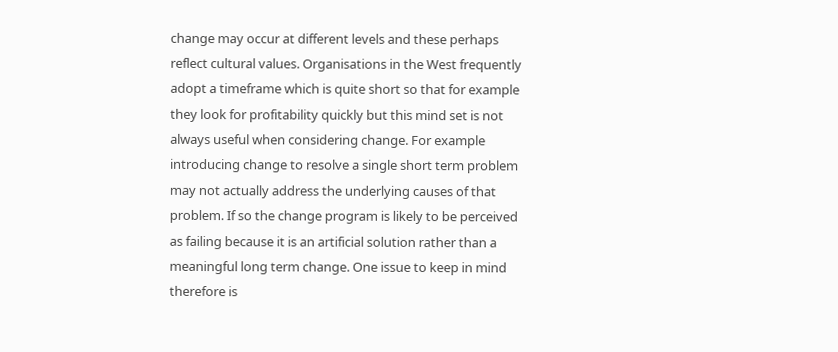change may occur at different levels and these perhaps reflect cultural values. Organisations in the West frequently adopt a timeframe which is quite short so that for example they look for profitability quickly but this mind set is not always useful when considering change. For example introducing change to resolve a single short term problem may not actually address the underlying causes of that problem. If so the change program is likely to be perceived as failing because it is an artificial solution rather than a meaningful long term change. One issue to keep in mind therefore is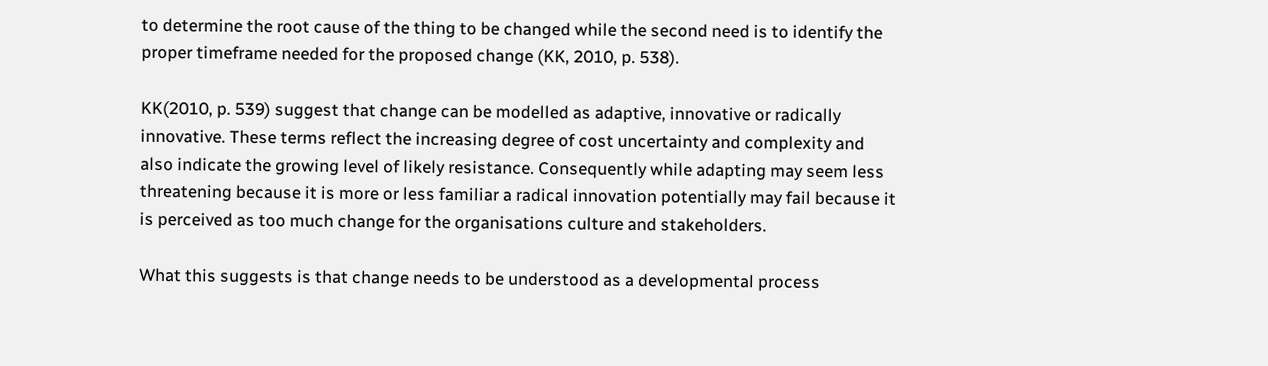to determine the root cause of the thing to be changed while the second need is to identify the proper timeframe needed for the proposed change (KK, 2010, p. 538).

KK(2010, p. 539) suggest that change can be modelled as adaptive, innovative or radically innovative. These terms reflect the increasing degree of cost uncertainty and complexity and also indicate the growing level of likely resistance. Consequently while adapting may seem less threatening because it is more or less familiar a radical innovation potentially may fail because it is perceived as too much change for the organisations culture and stakeholders.

What this suggests is that change needs to be understood as a developmental process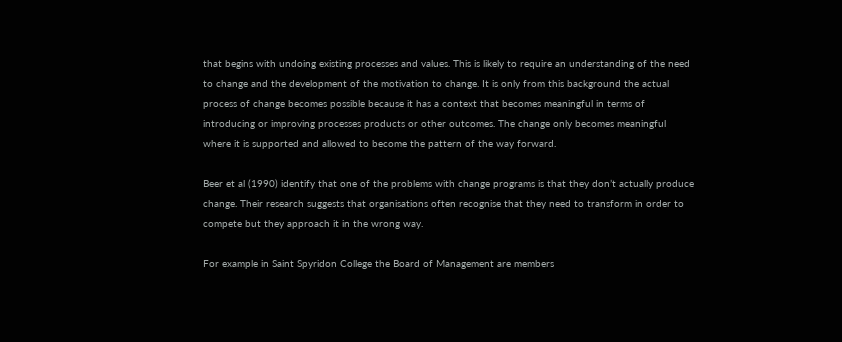that begins with undoing existing processes and values. This is likely to require an understanding of the need to change and the development of the motivation to change. It is only from this background the actual process of change becomes possible because it has a context that becomes meaningful in terms of introducing or improving processes products or other outcomes. The change only becomes meaningful where it is supported and allowed to become the pattern of the way forward.

Beer et al (1990) identify that one of the problems with change programs is that they don’t actually produce change. Their research suggests that organisations often recognise that they need to transform in order to compete but they approach it in the wrong way.

For example in Saint Spyridon College the Board of Management are members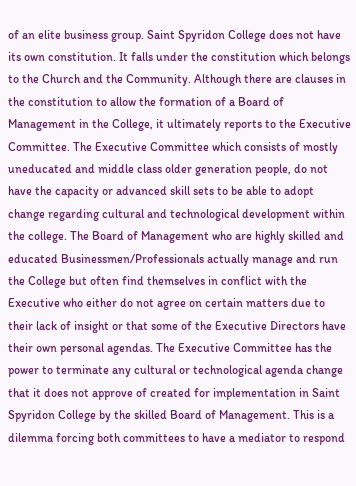of an elite business group. Saint Spyridon College does not have its own constitution. It falls under the constitution which belongs to the Church and the Community. Although there are clauses in the constitution to allow the formation of a Board of Management in the College, it ultimately reports to the Executive Committee. The Executive Committee which consists of mostly uneducated and middle class older generation people, do not have the capacity or advanced skill sets to be able to adopt change regarding cultural and technological development within the college. The Board of Management who are highly skilled and educated Businessmen/Professionals actually manage and run the College but often find themselves in conflict with the Executive who either do not agree on certain matters due to their lack of insight or that some of the Executive Directors have their own personal agendas. The Executive Committee has the power to terminate any cultural or technological agenda change that it does not approve of created for implementation in Saint Spyridon College by the skilled Board of Management. This is a dilemma forcing both committees to have a mediator to respond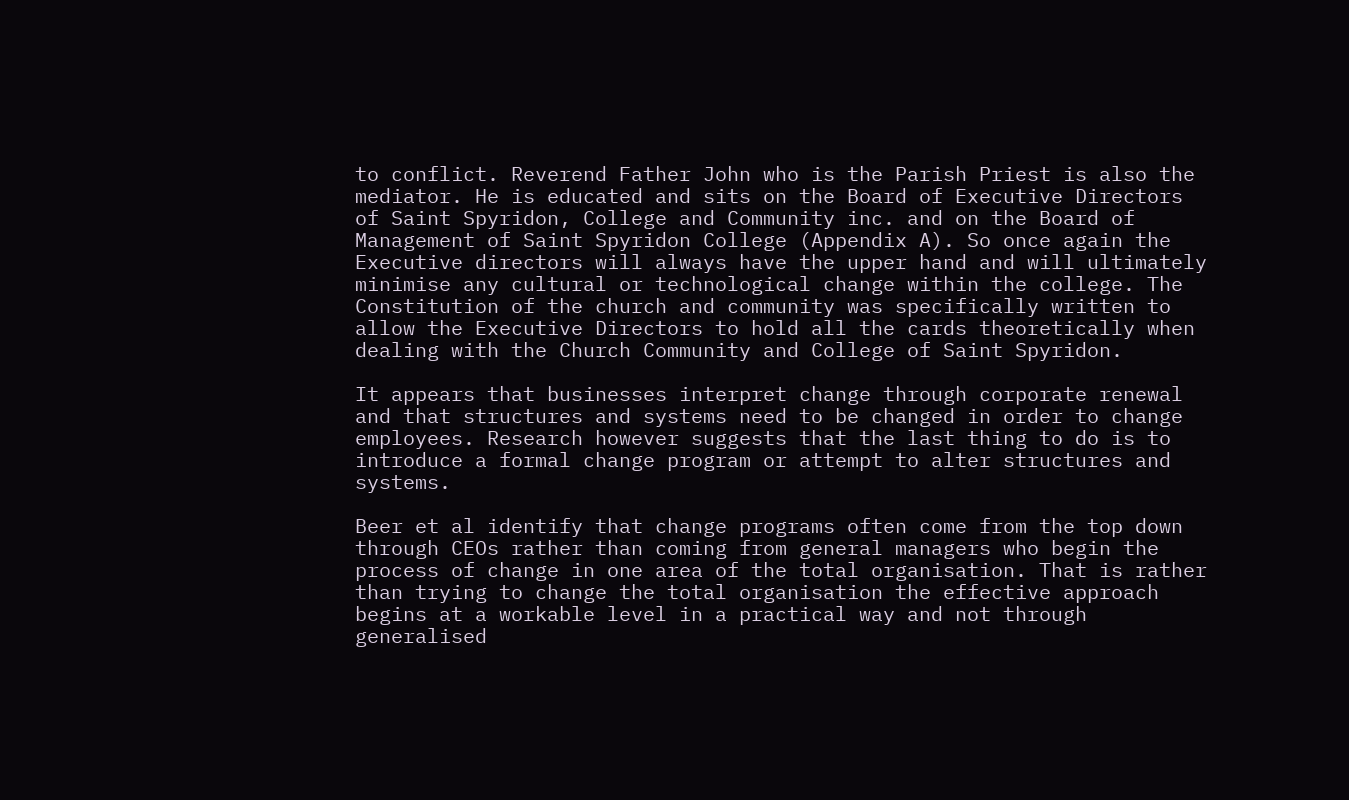to conflict. Reverend Father John who is the Parish Priest is also the mediator. He is educated and sits on the Board of Executive Directors of Saint Spyridon, College and Community inc. and on the Board of Management of Saint Spyridon College (Appendix A). So once again the Executive directors will always have the upper hand and will ultimately minimise any cultural or technological change within the college. The Constitution of the church and community was specifically written to allow the Executive Directors to hold all the cards theoretically when dealing with the Church Community and College of Saint Spyridon.

It appears that businesses interpret change through corporate renewal and that structures and systems need to be changed in order to change employees. Research however suggests that the last thing to do is to introduce a formal change program or attempt to alter structures and systems.

Beer et al identify that change programs often come from the top down through CEOs rather than coming from general managers who begin the process of change in one area of the total organisation. That is rather than trying to change the total organisation the effective approach begins at a workable level in a practical way and not through generalised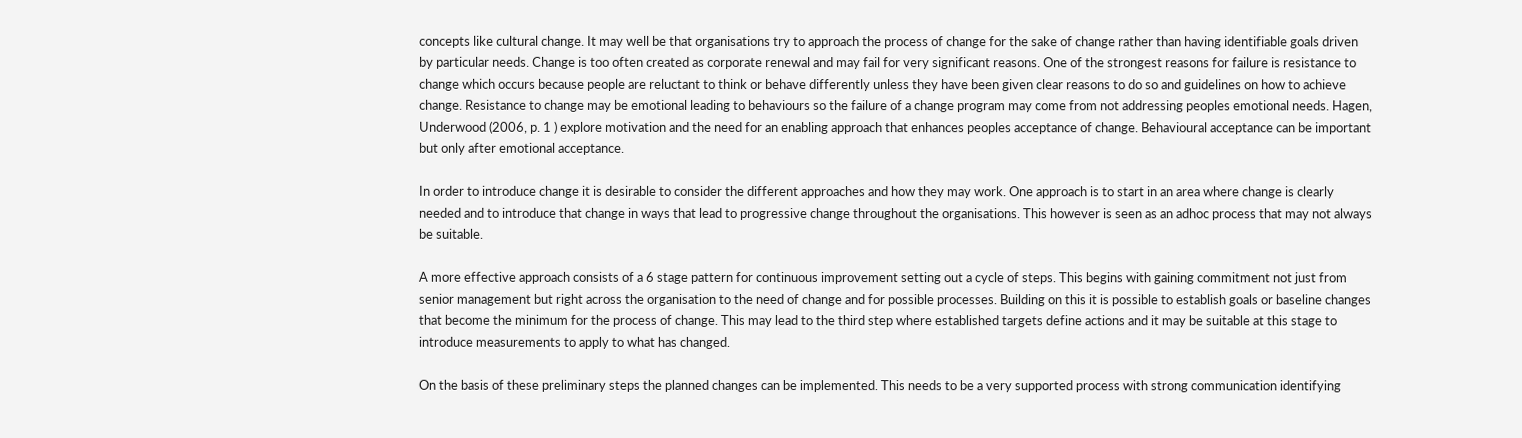concepts like cultural change. It may well be that organisations try to approach the process of change for the sake of change rather than having identifiable goals driven by particular needs. Change is too often created as corporate renewal and may fail for very significant reasons. One of the strongest reasons for failure is resistance to change which occurs because people are reluctant to think or behave differently unless they have been given clear reasons to do so and guidelines on how to achieve change. Resistance to change may be emotional leading to behaviours so the failure of a change program may come from not addressing peoples emotional needs. Hagen, Underwood (2006, p. 1 ) explore motivation and the need for an enabling approach that enhances peoples acceptance of change. Behavioural acceptance can be important but only after emotional acceptance.

In order to introduce change it is desirable to consider the different approaches and how they may work. One approach is to start in an area where change is clearly needed and to introduce that change in ways that lead to progressive change throughout the organisations. This however is seen as an adhoc process that may not always be suitable.

A more effective approach consists of a 6 stage pattern for continuous improvement setting out a cycle of steps. This begins with gaining commitment not just from senior management but right across the organisation to the need of change and for possible processes. Building on this it is possible to establish goals or baseline changes that become the minimum for the process of change. This may lead to the third step where established targets define actions and it may be suitable at this stage to introduce measurements to apply to what has changed.

On the basis of these preliminary steps the planned changes can be implemented. This needs to be a very supported process with strong communication identifying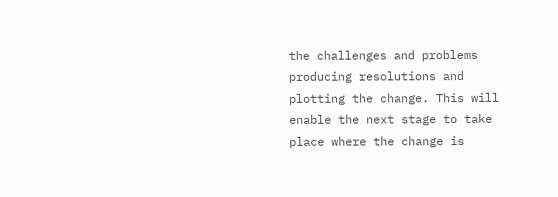the challenges and problems producing resolutions and plotting the change. This will enable the next stage to take place where the change is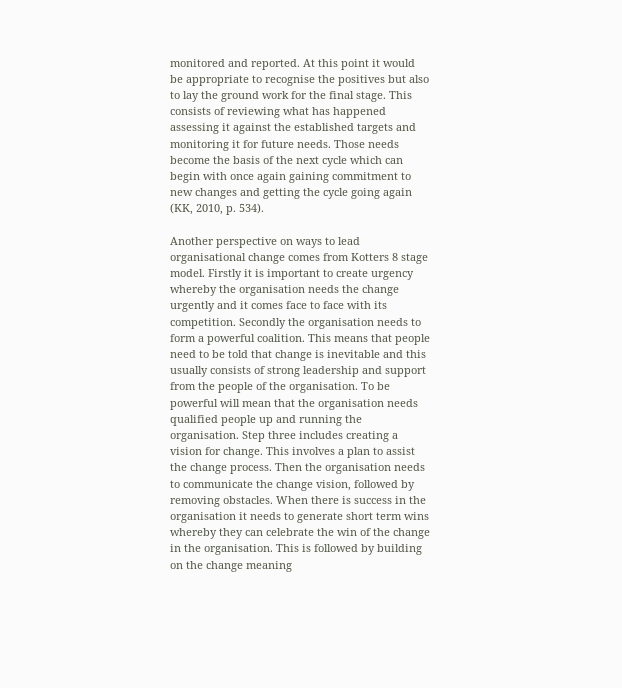monitored and reported. At this point it would be appropriate to recognise the positives but also to lay the ground work for the final stage. This consists of reviewing what has happened assessing it against the established targets and monitoring it for future needs. Those needs become the basis of the next cycle which can begin with once again gaining commitment to new changes and getting the cycle going again (KK, 2010, p. 534).

Another perspective on ways to lead organisational change comes from Kotters 8 stage model. Firstly it is important to create urgency whereby the organisation needs the change urgently and it comes face to face with its competition. Secondly the organisation needs to form a powerful coalition. This means that people need to be told that change is inevitable and this usually consists of strong leadership and support from the people of the organisation. To be powerful will mean that the organisation needs qualified people up and running the organisation. Step three includes creating a vision for change. This involves a plan to assist the change process. Then the organisation needs to communicate the change vision, followed by removing obstacles. When there is success in the organisation it needs to generate short term wins whereby they can celebrate the win of the change in the organisation. This is followed by building on the change meaning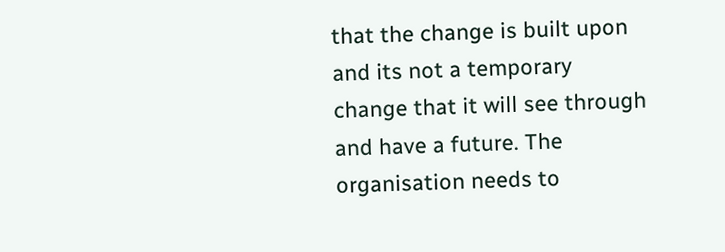that the change is built upon and its not a temporary change that it will see through and have a future. The organisation needs to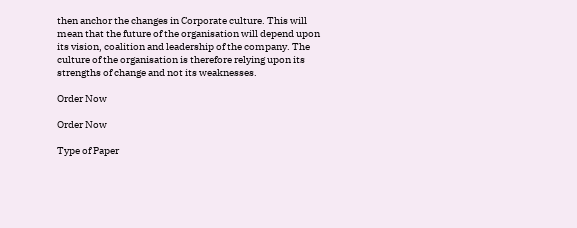then anchor the changes in Corporate culture. This will mean that the future of the organisation will depend upon its vision, coalition and leadership of the company. The culture of the organisation is therefore relying upon its strengths of change and not its weaknesses.

Order Now

Order Now

Type of Paper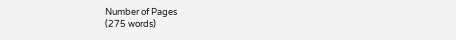Number of Pages
(275 words)